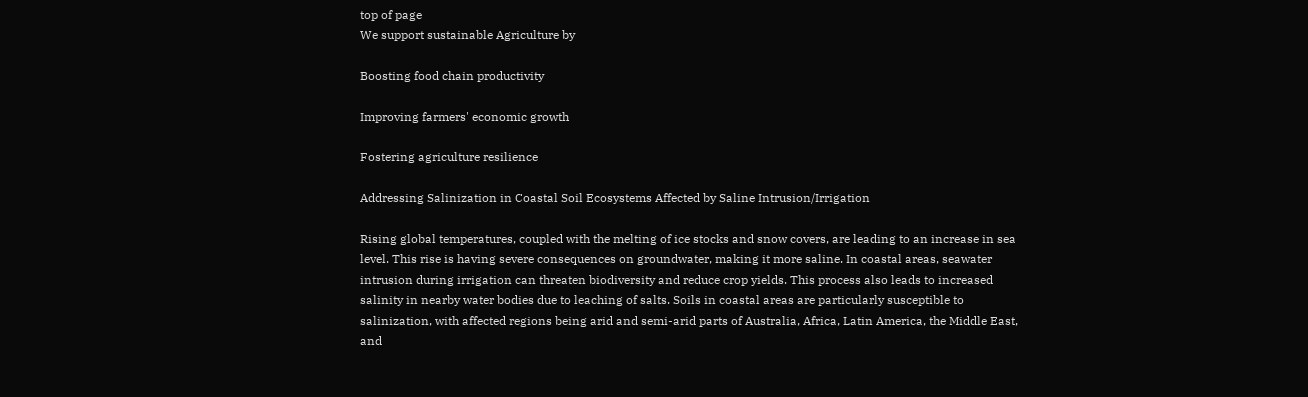top of page
We support sustainable Agriculture by

Boosting food chain productivity

Improving farmers' economic growth

Fostering agriculture resilience

Addressing Salinization in Coastal Soil Ecosystems Affected by Saline Intrusion/Irrigation

Rising global temperatures, coupled with the melting of ice stocks and snow covers, are leading to an increase in sea level. This rise is having severe consequences on groundwater, making it more saline. In coastal areas, seawater intrusion during irrigation can threaten biodiversity and reduce crop yields. This process also leads to increased salinity in nearby water bodies due to leaching of salts. Soils in coastal areas are particularly susceptible to salinization, with affected regions being arid and semi-arid parts of Australia, Africa, Latin America, the Middle East, and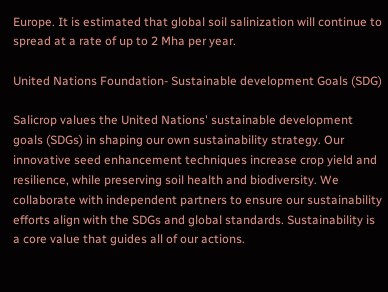Europe. It is estimated that global soil salinization will continue to spread at a rate of up to 2 Mha per year.

United Nations Foundation- Sustainable development Goals (SDG)

Salicrop values the United Nations' sustainable development goals (SDGs) in shaping our own sustainability strategy. Our innovative seed enhancement techniques increase crop yield and resilience, while preserving soil health and biodiversity. We collaborate with independent partners to ensure our sustainability efforts align with the SDGs and global standards. Sustainability is a core value that guides all of our actions.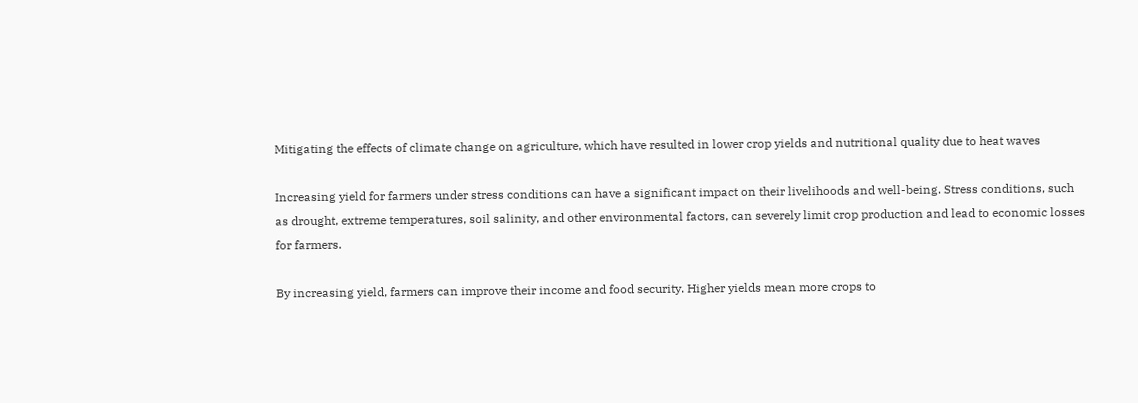Mitigating the effects of climate change on agriculture, which have resulted in lower crop yields and nutritional quality due to heat waves

Increasing yield for farmers under stress conditions can have a significant impact on their livelihoods and well-being. Stress conditions, such as drought, extreme temperatures, soil salinity, and other environmental factors, can severely limit crop production and lead to economic losses for farmers.

By increasing yield, farmers can improve their income and food security. Higher yields mean more crops to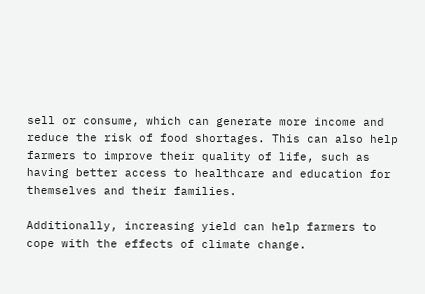sell or consume, which can generate more income and reduce the risk of food shortages. This can also help farmers to improve their quality of life, such as having better access to healthcare and education for themselves and their families.

Additionally, increasing yield can help farmers to cope with the effects of climate change.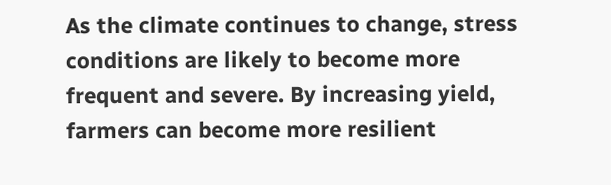As the climate continues to change, stress conditions are likely to become more frequent and severe. By increasing yield, farmers can become more resilient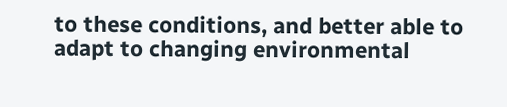to these conditions, and better able to adapt to changing environmental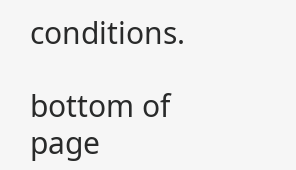conditions.

bottom of page